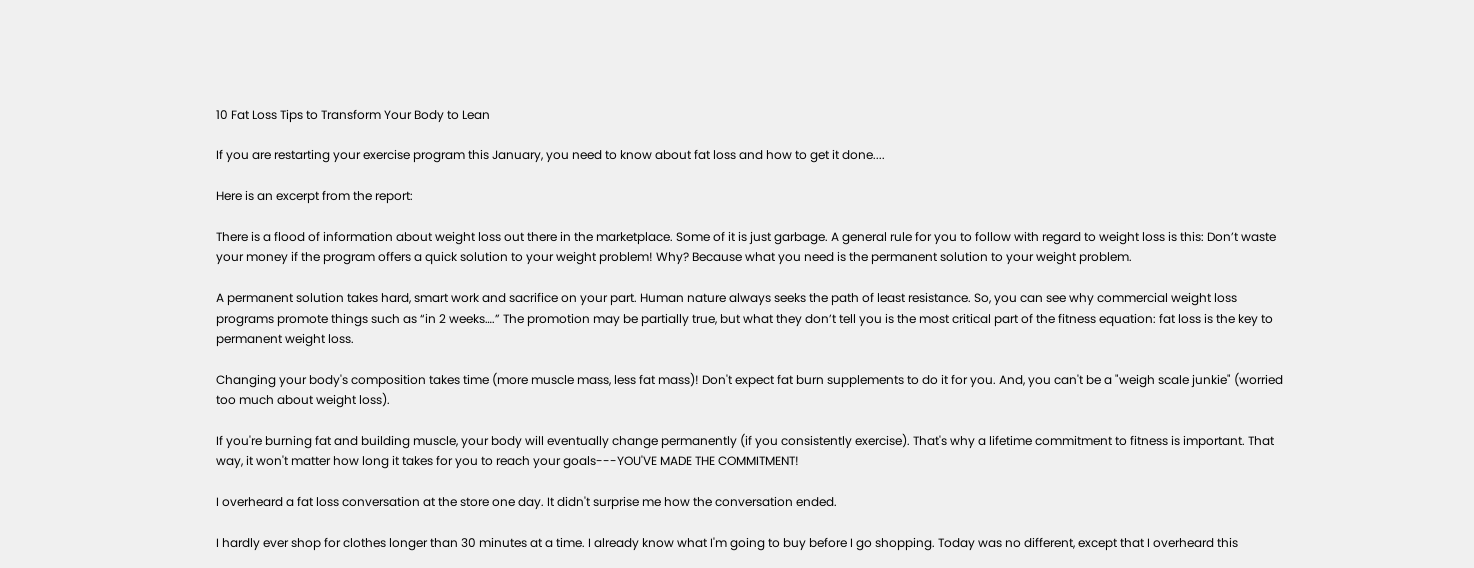10 Fat Loss Tips to Transform Your Body to Lean

If you are restarting your exercise program this January, you need to know about fat loss and how to get it done....

Here is an excerpt from the report:

There is a flood of information about weight loss out there in the marketplace. Some of it is just garbage. A general rule for you to follow with regard to weight loss is this: Don’t waste your money if the program offers a quick solution to your weight problem! Why? Because what you need is the permanent solution to your weight problem.

A permanent solution takes hard, smart work and sacrifice on your part. Human nature always seeks the path of least resistance. So, you can see why commercial weight loss programs promote things such as “in 2 weeks….” The promotion may be partially true, but what they don’t tell you is the most critical part of the fitness equation: fat loss is the key to permanent weight loss.

Changing your body's composition takes time (more muscle mass, less fat mass)! Don't expect fat burn supplements to do it for you. And, you can't be a "weigh scale junkie" (worried too much about weight loss).

If you're burning fat and building muscle, your body will eventually change permanently (if you consistently exercise). That's why a lifetime commitment to fitness is important. That way, it won't matter how long it takes for you to reach your goals---YOU'VE MADE THE COMMITMENT!

I overheard a fat loss conversation at the store one day. It didn't surprise me how the conversation ended.

I hardly ever shop for clothes longer than 30 minutes at a time. I already know what I'm going to buy before I go shopping. Today was no different, except that I overheard this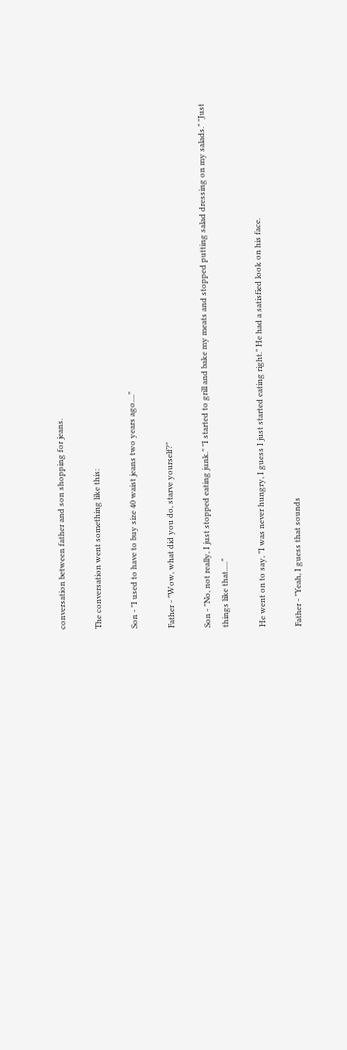conversation between father and son shopping for jeans.

The conversation went something like this:

Son - "I used to have to buy size 40 waist jeans two years ago...."

Father - "Wow, what did you do, starve yourself?"

Son - "No, not really, I just stopped eating junk." "I started to grill and bake my meats and stopped putting salad dressing on my salads." "Just things like that....."

He went on to say, "I was never hungry, I guess I just started eating right." He had a satisfied look on his face.

Father - "Yeah, I guess that sounds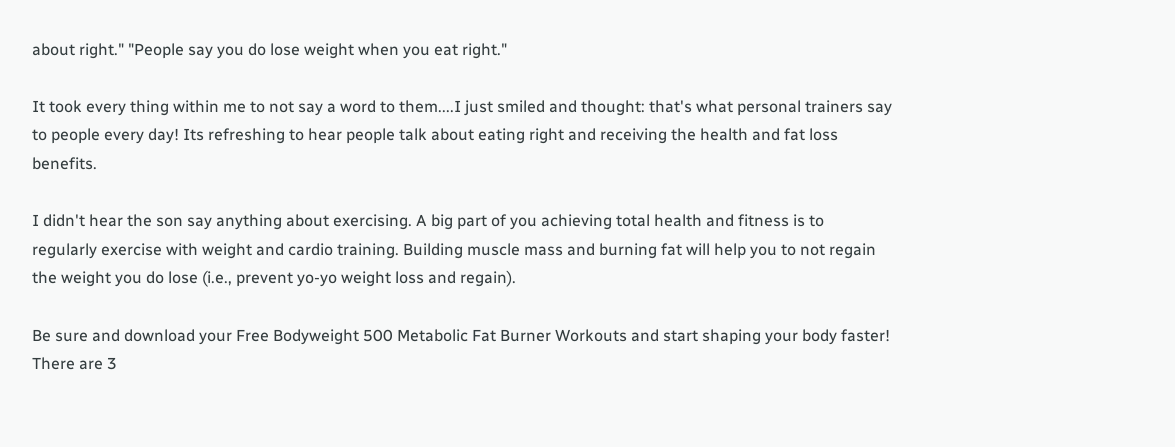about right." "People say you do lose weight when you eat right."

It took every thing within me to not say a word to them....I just smiled and thought: that's what personal trainers say to people every day! Its refreshing to hear people talk about eating right and receiving the health and fat loss benefits.

I didn't hear the son say anything about exercising. A big part of you achieving total health and fitness is to regularly exercise with weight and cardio training. Building muscle mass and burning fat will help you to not regain the weight you do lose (i.e., prevent yo-yo weight loss and regain).

Be sure and download your Free Bodyweight 500 Metabolic Fat Burner Workouts and start shaping your body faster!  There are 3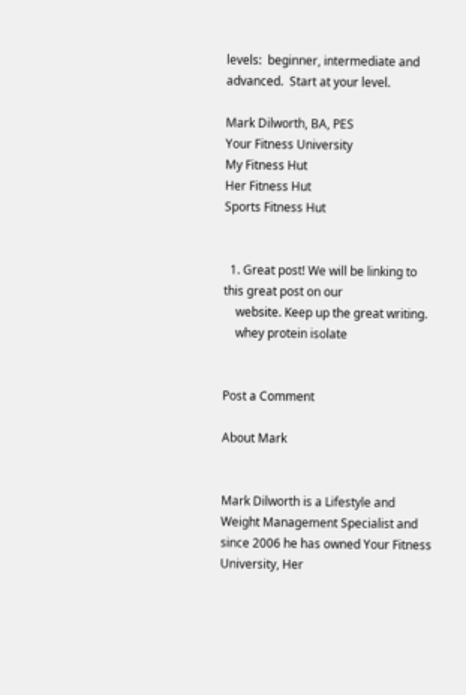levels:  beginner, intermediate and advanced.  Start at your level.

Mark Dilworth, BA, PES
Your Fitness University
My Fitness Hut
Her Fitness Hut
Sports Fitness Hut


  1. Great post! We will be linking to this great post on our
    website. Keep up the great writing.
    whey protein isolate


Post a Comment

About Mark


Mark Dilworth is a Lifestyle and Weight Management Specialist and since 2006 he has owned Your Fitness University, Her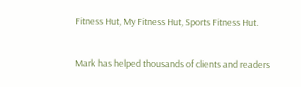Fitness Hut, My Fitness Hut, Sports Fitness Hut.

Mark has helped thousands of clients and readers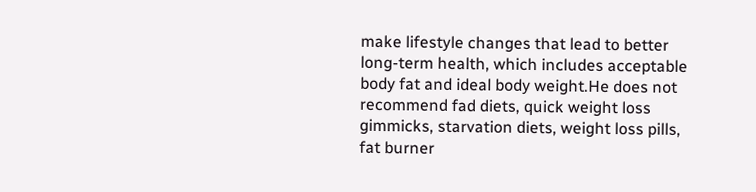make lifestyle changes that lead to better long-term health, which includes acceptable body fat and ideal body weight.He does not recommend fad diets, quick weight loss gimmicks, starvation diets, weight loss pills, fat burner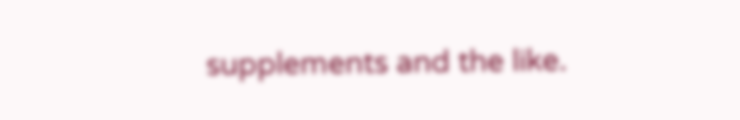supplements and the like.